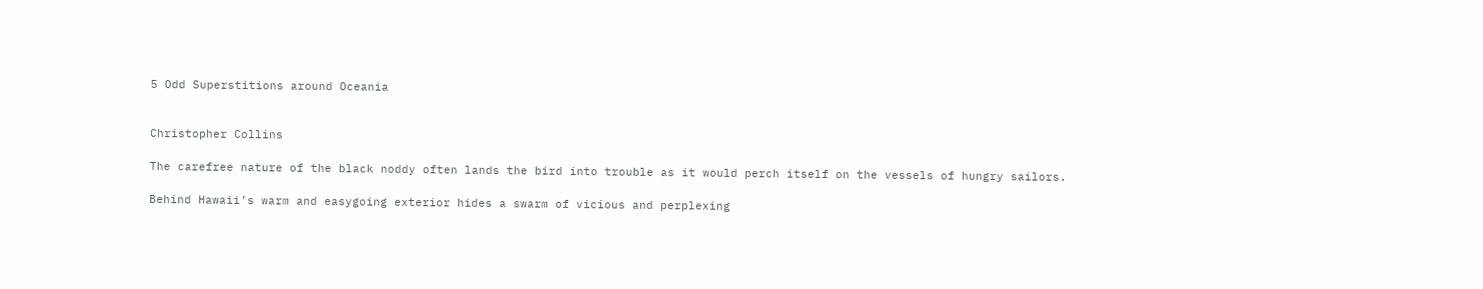5 Odd Superstitions around Oceania


Christopher Collins

The carefree nature of the black noddy often lands the bird into trouble as it would perch itself on the vessels of hungry sailors.

Behind Hawaii’s warm and easygoing exterior hides a swarm of vicious and perplexing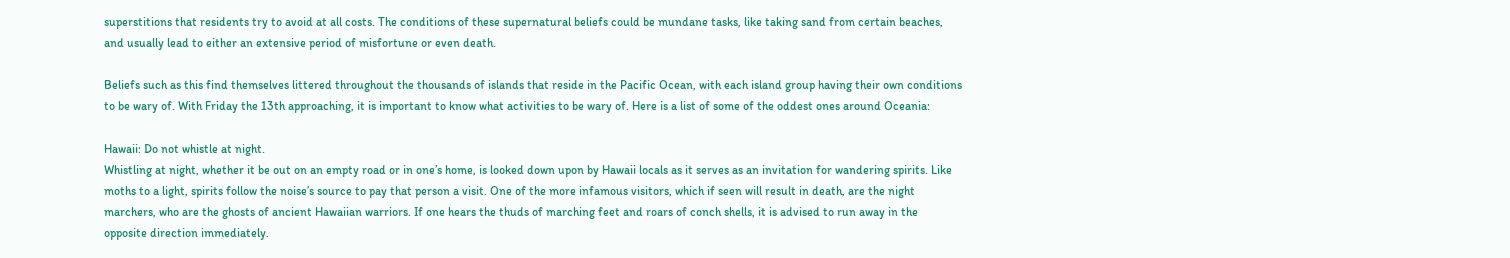superstitions that residents try to avoid at all costs. The conditions of these supernatural beliefs could be mundane tasks, like taking sand from certain beaches, and usually lead to either an extensive period of misfortune or even death.

Beliefs such as this find themselves littered throughout the thousands of islands that reside in the Pacific Ocean, with each island group having their own conditions to be wary of. With Friday the 13th approaching, it is important to know what activities to be wary of. Here is a list of some of the oddest ones around Oceania:

Hawaii: Do not whistle at night.
Whistling at night, whether it be out on an empty road or in one’s home, is looked down upon by Hawaii locals as it serves as an invitation for wandering spirits. Like moths to a light, spirits follow the noise’s source to pay that person a visit. One of the more infamous visitors, which if seen will result in death, are the night marchers, who are the ghosts of ancient Hawaiian warriors. If one hears the thuds of marching feet and roars of conch shells, it is advised to run away in the opposite direction immediately.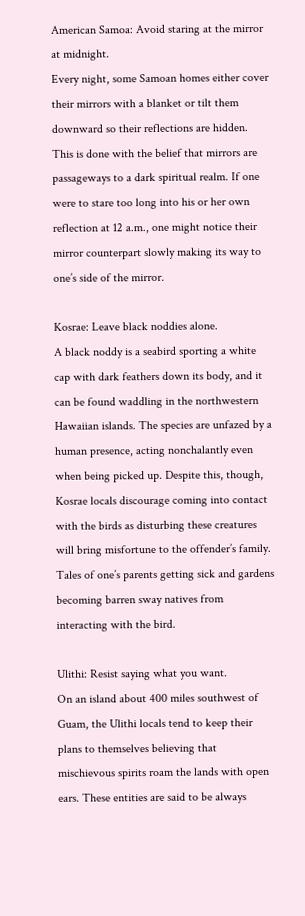American Samoa: Avoid staring at the mirror at midnight.
Every night, some Samoan homes either cover their mirrors with a blanket or tilt them downward so their reflections are hidden. This is done with the belief that mirrors are passageways to a dark spiritual realm. If one were to stare too long into his or her own reflection at 12 a.m., one might notice their mirror counterpart slowly making its way to one’s side of the mirror.

Kosrae: Leave black noddies alone.
A black noddy is a seabird sporting a white cap with dark feathers down its body, and it can be found waddling in the northwestern Hawaiian islands. The species are unfazed by a human presence, acting nonchalantly even when being picked up. Despite this, though, Kosrae locals discourage coming into contact with the birds as disturbing these creatures will bring misfortune to the offender’s family. Tales of one’s parents getting sick and gardens becoming barren sway natives from interacting with the bird.

Ulithi: Resist saying what you want.
On an island about 400 miles southwest of Guam, the Ulithi locals tend to keep their plans to themselves believing that mischievous spirits roam the lands with open ears. These entities are said to be always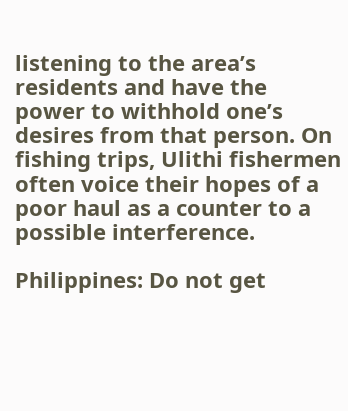listening to the area’s residents and have the power to withhold one’s desires from that person. On fishing trips, Ulithi fishermen often voice their hopes of a poor haul as a counter to a possible interference.

Philippines: Do not get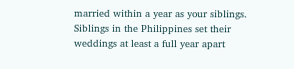married within a year as your siblings.
Siblings in the Philippines set their weddings at least a full year apart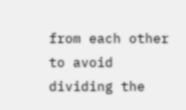from each other to avoid dividing the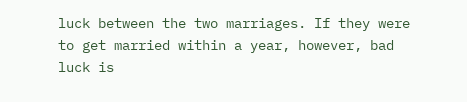luck between the two marriages. If they were to get married within a year, however, bad luck is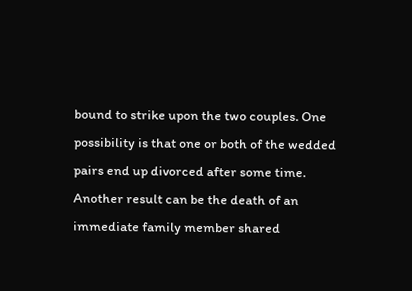bound to strike upon the two couples. One possibility is that one or both of the wedded pairs end up divorced after some time. Another result can be the death of an immediate family member shared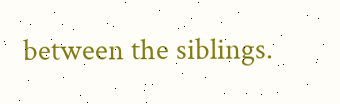between the siblings.